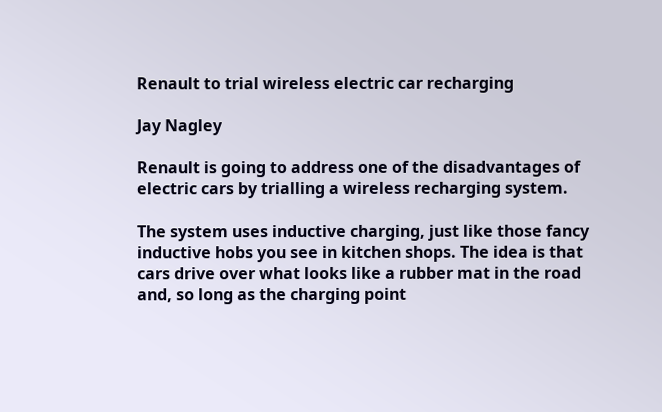Renault to trial wireless electric car recharging

Jay Nagley

Renault is going to address one of the disadvantages of electric cars by trialling a wireless recharging system.

The system uses inductive charging, just like those fancy inductive hobs you see in kitchen shops. The idea is that cars drive over what looks like a rubber mat in the road and, so long as the charging point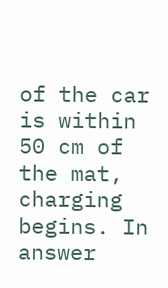of the car is within 50 cm of the mat, charging begins. In answer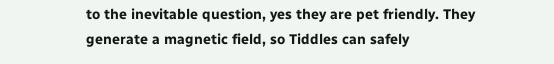to the inevitable question, yes they are pet friendly. They generate a magnetic field, so Tiddles can safely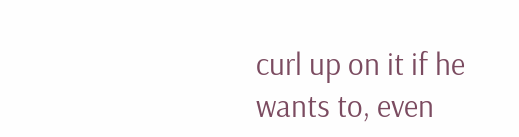curl up on it if he wants to, even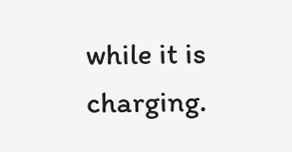while it is charging.